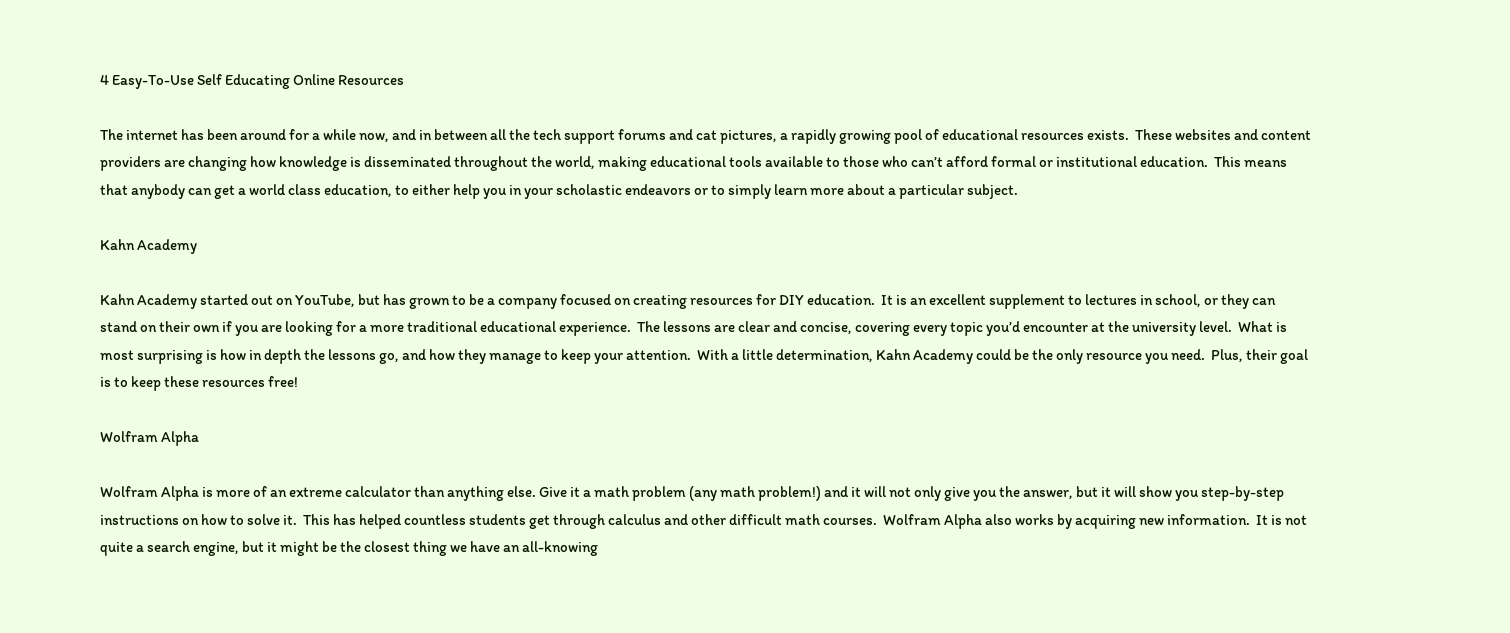4 Easy-To-Use Self Educating Online Resources

The internet has been around for a while now, and in between all the tech support forums and cat pictures, a rapidly growing pool of educational resources exists.  These websites and content providers are changing how knowledge is disseminated throughout the world, making educational tools available to those who can’t afford formal or institutional education.  This means that anybody can get a world class education, to either help you in your scholastic endeavors or to simply learn more about a particular subject.

Kahn Academy

Kahn Academy started out on YouTube, but has grown to be a company focused on creating resources for DIY education.  It is an excellent supplement to lectures in school, or they can stand on their own if you are looking for a more traditional educational experience.  The lessons are clear and concise, covering every topic you’d encounter at the university level.  What is most surprising is how in depth the lessons go, and how they manage to keep your attention.  With a little determination, Kahn Academy could be the only resource you need.  Plus, their goal is to keep these resources free!

Wolfram Alpha

Wolfram Alpha is more of an extreme calculator than anything else. Give it a math problem (any math problem!) and it will not only give you the answer, but it will show you step-by-step instructions on how to solve it.  This has helped countless students get through calculus and other difficult math courses.  Wolfram Alpha also works by acquiring new information.  It is not quite a search engine, but it might be the closest thing we have an all-knowing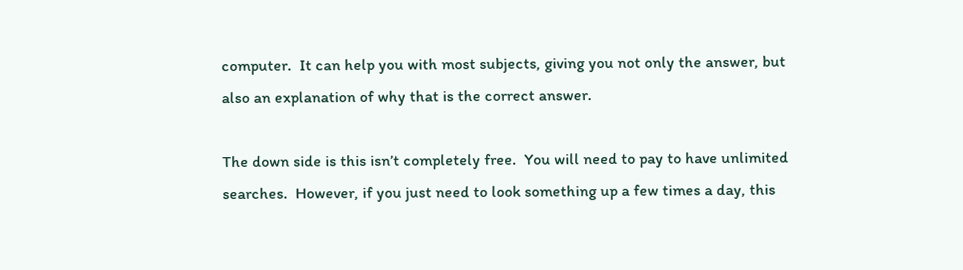computer.  It can help you with most subjects, giving you not only the answer, but also an explanation of why that is the correct answer.

The down side is this isn’t completely free.  You will need to pay to have unlimited searches.  However, if you just need to look something up a few times a day, this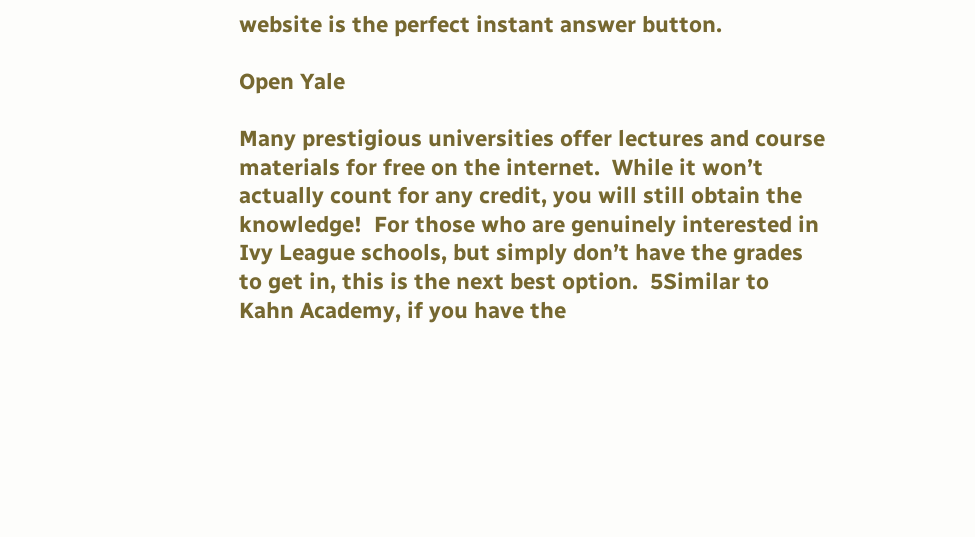website is the perfect instant answer button.

Open Yale

Many prestigious universities offer lectures and course materials for free on the internet.  While it won’t actually count for any credit, you will still obtain the knowledge!  For those who are genuinely interested in Ivy League schools, but simply don’t have the grades to get in, this is the next best option.  5Similar to Kahn Academy, if you have the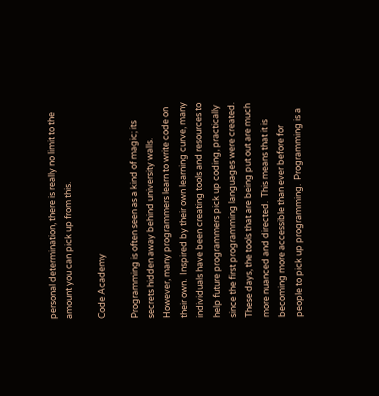personal determination, there is really no limit to the amount you can pick up from this.

Code Academy

Programming is often seen as a kind of magic; its secrets hidden away behind university walls.  However, many programmers learn to write code on their own.  Inspired by their own learning curve, many individuals have been creating tools and resources to help future programmers pick up coding, practically since the first programming languages were created.  These days, the tools that are being put out are much more nuanced and directed.  This means that it is becoming more accessible than ever before for people to pick up programming.  Programming is a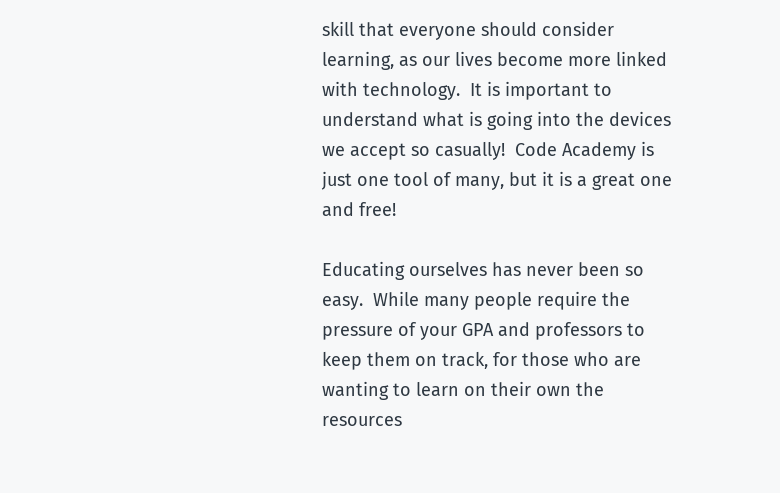skill that everyone should consider learning, as our lives become more linked with technology.  It is important to understand what is going into the devices we accept so casually!  Code Academy is just one tool of many, but it is a great one and free!

Educating ourselves has never been so easy.  While many people require the pressure of your GPA and professors to keep them on track, for those who are wanting to learn on their own the resources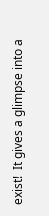exist!  It gives a glimpse into a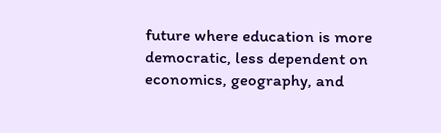future where education is more democratic, less dependent on economics, geography, and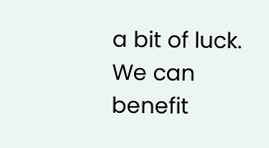a bit of luck. We can benefit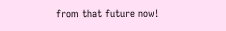from that future now!